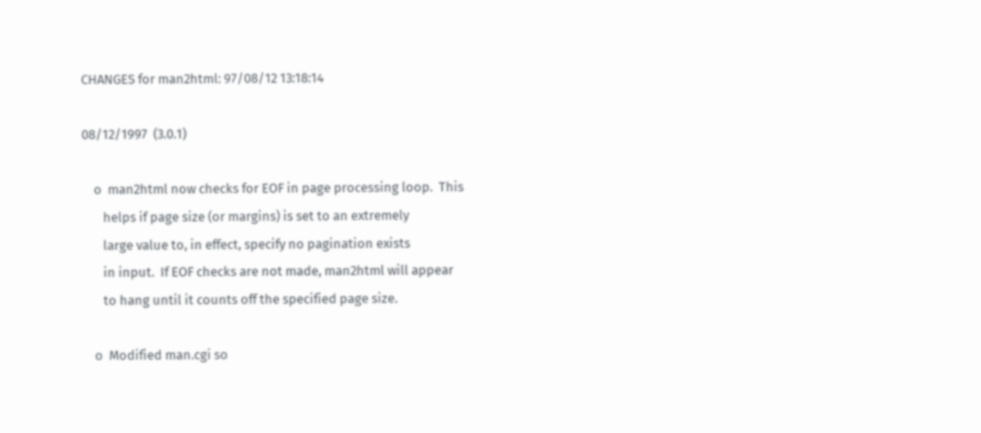CHANGES for man2html: 97/08/12 13:18:14

08/12/1997  (3.0.1)

    o  man2html now checks for EOF in page processing loop.  This
       helps if page size (or margins) is set to an extremely
       large value to, in effect, specify no pagination exists
       in input.  If EOF checks are not made, man2html will appear
       to hang until it counts off the specified page size.

    o  Modified man.cgi so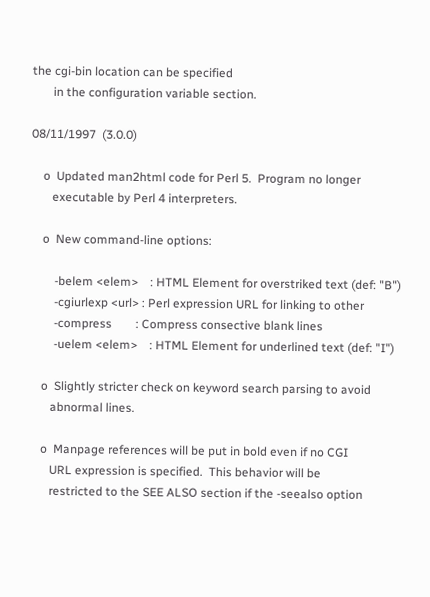the cgi-bin location can be specified
       in the configuration variable section.

08/11/1997  (3.0.0)

    o  Updated man2html code for Perl 5.  Program no longer
       executable by Perl 4 interpreters.

    o  New command-line options:

        -belem <elem>    : HTML Element for overstriked text (def: "B")
        -cgiurlexp <url> : Perl expression URL for linking to other
        -compress        : Compress consective blank lines
        -uelem <elem>    : HTML Element for underlined text (def: "I")

    o  Slightly stricter check on keyword search parsing to avoid
       abnormal lines.

    o  Manpage references will be put in bold even if no CGI
       URL expression is specified.  This behavior will be
       restricted to the SEE ALSO section if the -seealso option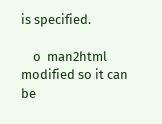is specified.

    o  man2html modified so it can be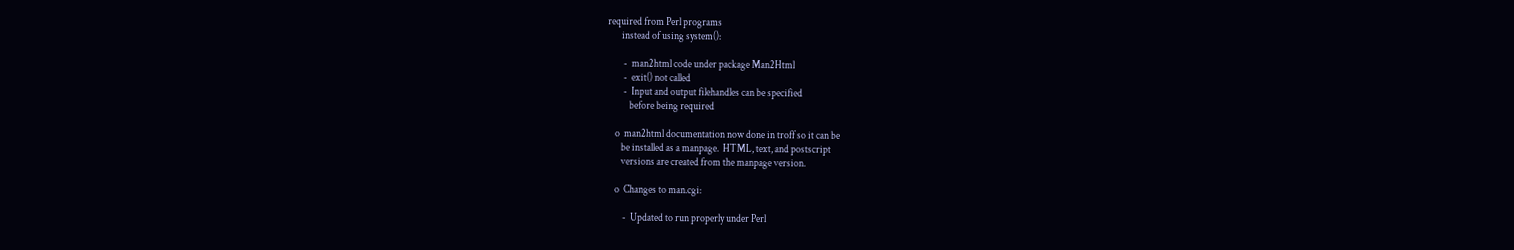required from Perl programs
       instead of using system():

        -  man2html code under package Man2Html
        -  exit() not called
        -  Input and output filehandles can be specified
           before being required

    o  man2html documentation now done in troff so it can be
       be installed as a manpage.  HTML, text, and postscript
       versions are created from the manpage version.

    o  Changes to man.cgi:

        -  Updated to run properly under Perl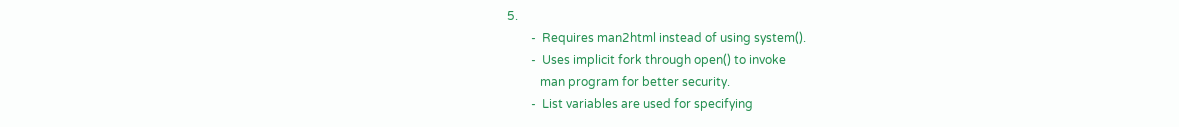5.
        -  Requires man2html instead of using system().
        -  Uses implicit fork through open() to invoke
           man program for better security.
        -  List variables are used for specifying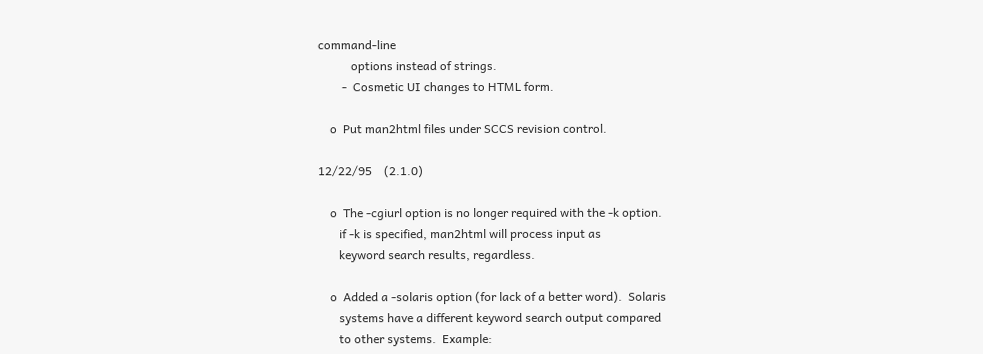command-line
           options instead of strings.
        -  Cosmetic UI changes to HTML form.

    o  Put man2html files under SCCS revision control.

12/22/95    (2.1.0)

    o  The -cgiurl option is no longer required with the -k option.
       if -k is specified, man2html will process input as
       keyword search results, regardless.

    o  Added a -solaris option (for lack of a better word).  Solaris
       systems have a different keyword search output compared
       to other systems.  Example: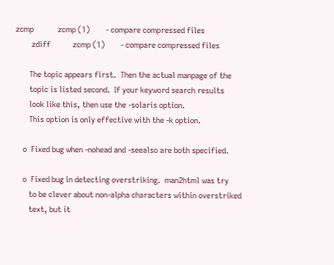zcmp            zcmp (1)        - compare compressed files
        zdiff           zcmp (1)        - compare compressed files

       The topic appears first.  Then the actual manpage of the
       topic is listed second.  If your keyword search results
       look like this, then use the -solaris option.
       This option is only effective with the -k option.

    o  Fixed bug when -nohead and -seealso are both specified.

    o  Fixed bug in detecting overstriking.  man2html was try
       to be clever about non-alpha characters within overstriked
       text, but it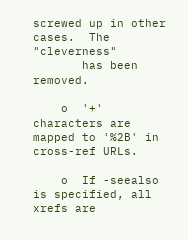screwed up in other cases.  The "cleverness"
       has been removed.

    o  '+' characters are mapped to '%2B' in cross-ref URLs.

    o  If -seealso is specified, all xrefs are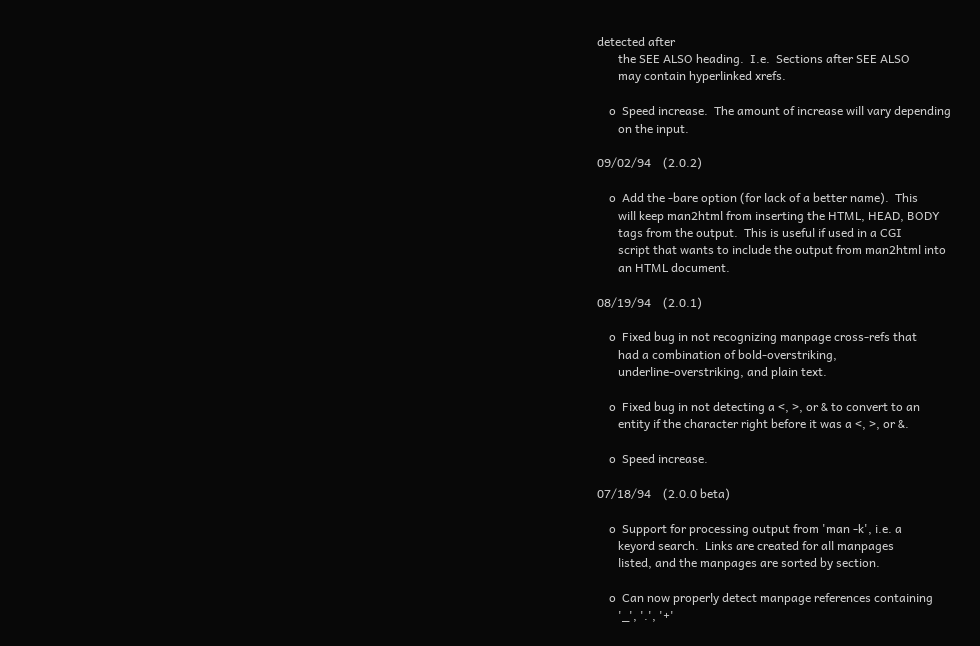detected after
       the SEE ALSO heading.  I.e.  Sections after SEE ALSO
       may contain hyperlinked xrefs.

    o  Speed increase.  The amount of increase will vary depending
       on the input.

09/02/94    (2.0.2)

    o  Add the -bare option (for lack of a better name).  This
       will keep man2html from inserting the HTML, HEAD, BODY
       tags from the output.  This is useful if used in a CGI
       script that wants to include the output from man2html into
       an HTML document.

08/19/94    (2.0.1)

    o  Fixed bug in not recognizing manpage cross-refs that
       had a combination of bold-overstriking,
       underline-overstriking, and plain text.

    o  Fixed bug in not detecting a <, >, or & to convert to an
       entity if the character right before it was a <, >, or &.

    o  Speed increase.

07/18/94    (2.0.0 beta)

    o  Support for processing output from 'man -k', i.e. a
       keyord search.  Links are created for all manpages
       listed, and the manpages are sorted by section.

    o  Can now properly detect manpage references containing
       '_', '.', '+'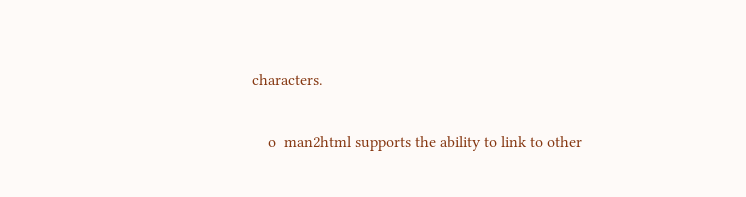characters.


    o  man2html supports the ability to link to other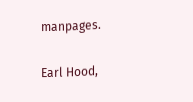manpages.

Earl Hood,